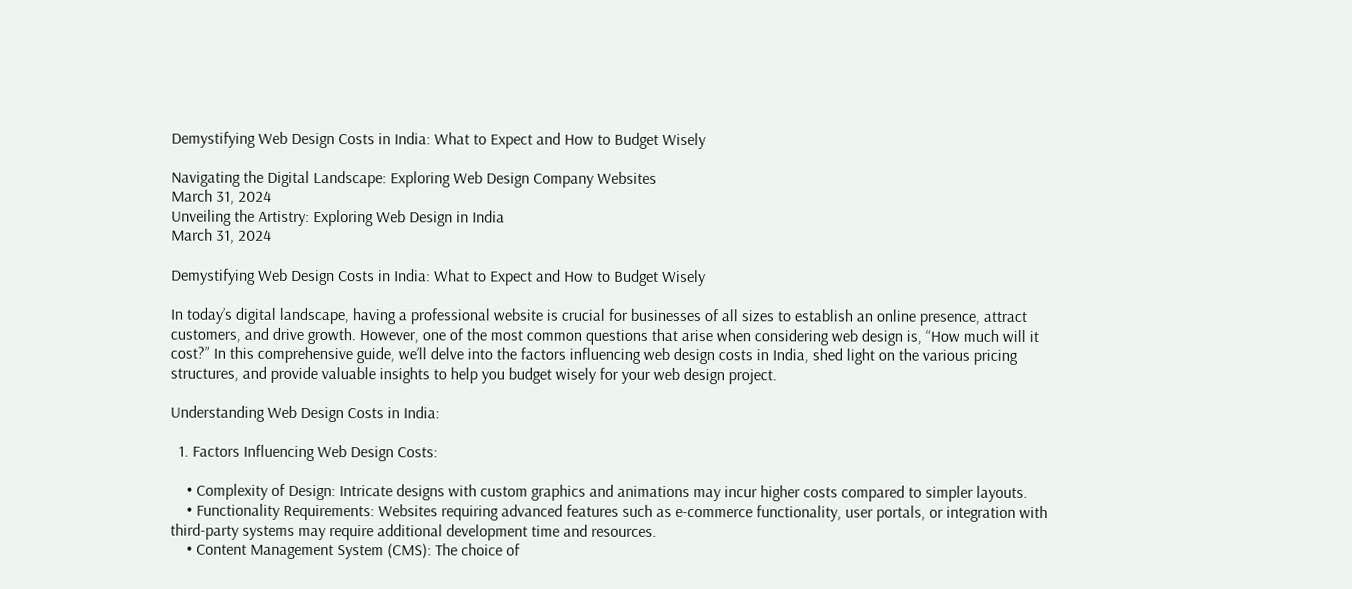Demystifying Web Design Costs in India: What to Expect and How to Budget Wisely

Navigating the Digital Landscape: Exploring Web Design Company Websites
March 31, 2024
Unveiling the Artistry: Exploring Web Design in India
March 31, 2024

Demystifying Web Design Costs in India: What to Expect and How to Budget Wisely

In today’s digital landscape, having a professional website is crucial for businesses of all sizes to establish an online presence, attract customers, and drive growth. However, one of the most common questions that arise when considering web design is, “How much will it cost?” In this comprehensive guide, we’ll delve into the factors influencing web design costs in India, shed light on the various pricing structures, and provide valuable insights to help you budget wisely for your web design project.

Understanding Web Design Costs in India:

  1. Factors Influencing Web Design Costs:

    • Complexity of Design: Intricate designs with custom graphics and animations may incur higher costs compared to simpler layouts.
    • Functionality Requirements: Websites requiring advanced features such as e-commerce functionality, user portals, or integration with third-party systems may require additional development time and resources.
    • Content Management System (CMS): The choice of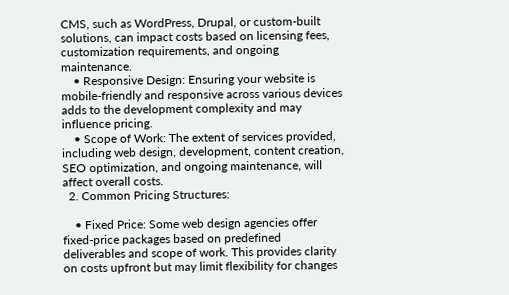CMS, such as WordPress, Drupal, or custom-built solutions, can impact costs based on licensing fees, customization requirements, and ongoing maintenance.
    • Responsive Design: Ensuring your website is mobile-friendly and responsive across various devices adds to the development complexity and may influence pricing.
    • Scope of Work: The extent of services provided, including web design, development, content creation, SEO optimization, and ongoing maintenance, will affect overall costs.
  2. Common Pricing Structures:

    • Fixed Price: Some web design agencies offer fixed-price packages based on predefined deliverables and scope of work. This provides clarity on costs upfront but may limit flexibility for changes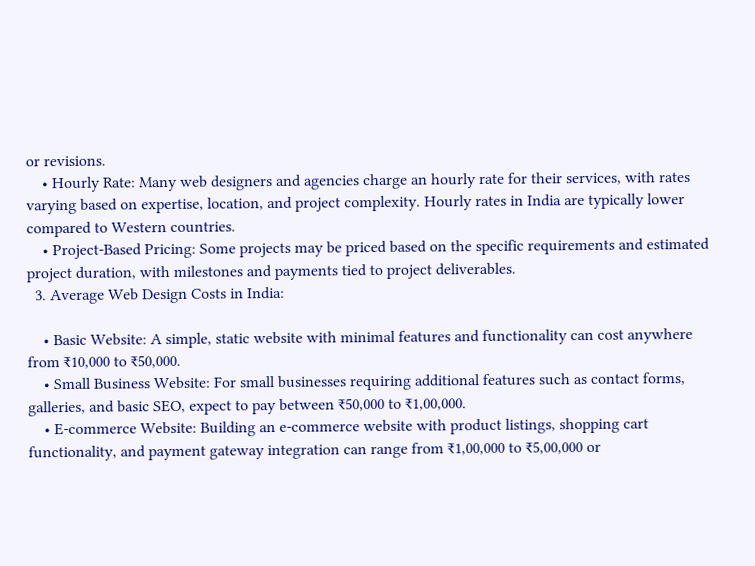or revisions.
    • Hourly Rate: Many web designers and agencies charge an hourly rate for their services, with rates varying based on expertise, location, and project complexity. Hourly rates in India are typically lower compared to Western countries.
    • Project-Based Pricing: Some projects may be priced based on the specific requirements and estimated project duration, with milestones and payments tied to project deliverables.
  3. Average Web Design Costs in India:

    • Basic Website: A simple, static website with minimal features and functionality can cost anywhere from ₹10,000 to ₹50,000.
    • Small Business Website: For small businesses requiring additional features such as contact forms, galleries, and basic SEO, expect to pay between ₹50,000 to ₹1,00,000.
    • E-commerce Website: Building an e-commerce website with product listings, shopping cart functionality, and payment gateway integration can range from ₹1,00,000 to ₹5,00,000 or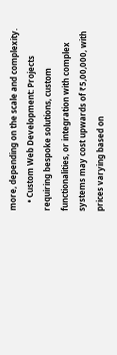more, depending on the scale and complexity.
    • Custom Web Development: Projects requiring bespoke solutions, custom functionalities, or integration with complex systems may cost upwards of ₹5,00,000, with prices varying based on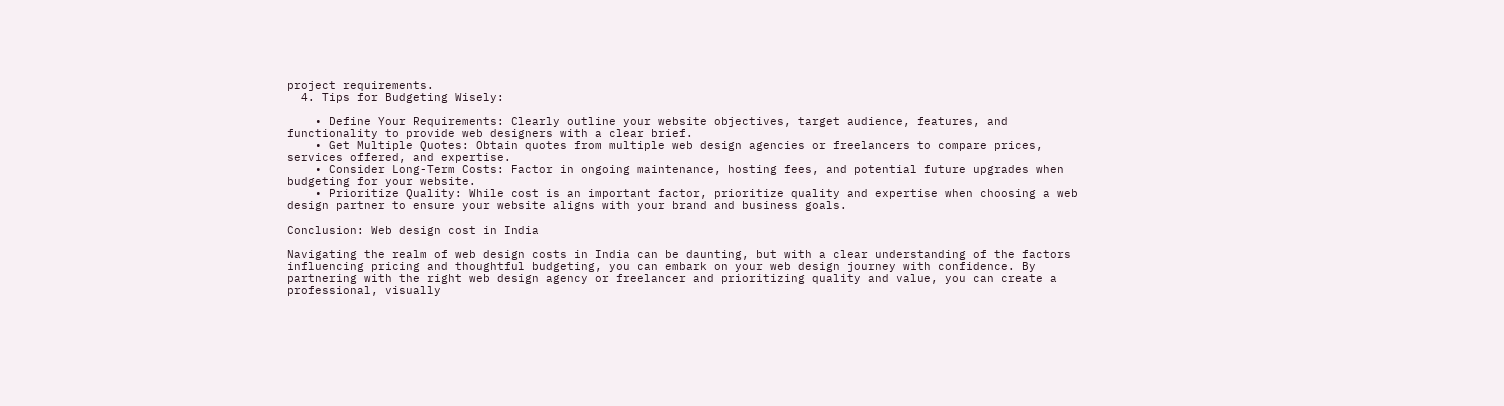project requirements.
  4. Tips for Budgeting Wisely:

    • Define Your Requirements: Clearly outline your website objectives, target audience, features, and functionality to provide web designers with a clear brief.
    • Get Multiple Quotes: Obtain quotes from multiple web design agencies or freelancers to compare prices, services offered, and expertise.
    • Consider Long-Term Costs: Factor in ongoing maintenance, hosting fees, and potential future upgrades when budgeting for your website.
    • Prioritize Quality: While cost is an important factor, prioritize quality and expertise when choosing a web design partner to ensure your website aligns with your brand and business goals.

Conclusion: Web design cost in India

Navigating the realm of web design costs in India can be daunting, but with a clear understanding of the factors influencing pricing and thoughtful budgeting, you can embark on your web design journey with confidence. By partnering with the right web design agency or freelancer and prioritizing quality and value, you can create a professional, visually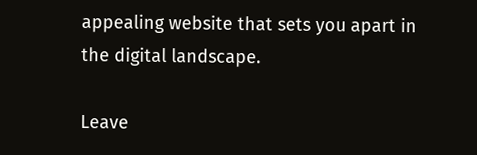appealing website that sets you apart in the digital landscape.

Leave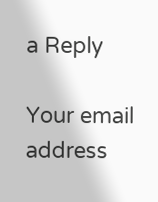a Reply

Your email address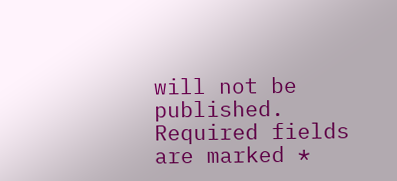will not be published. Required fields are marked *